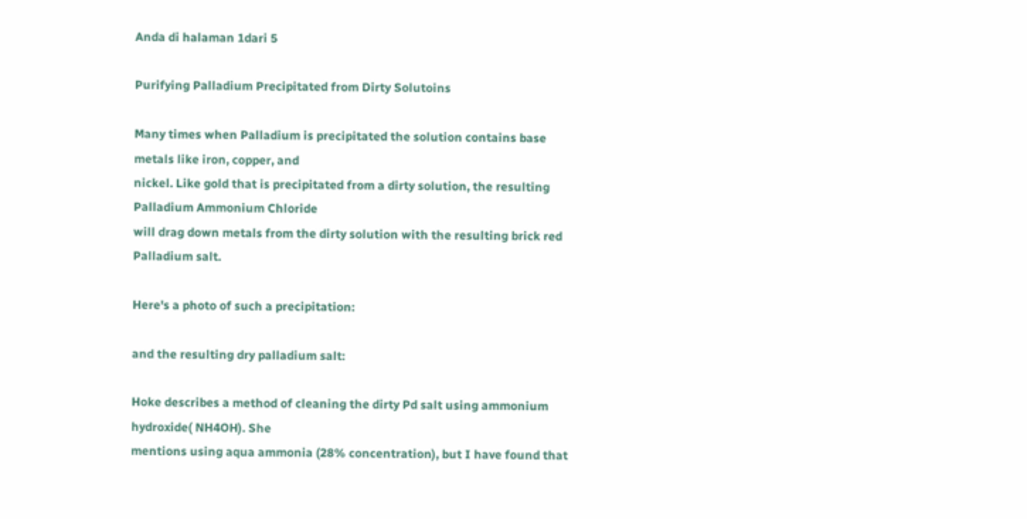Anda di halaman 1dari 5

Purifying Palladium Precipitated from Dirty Solutoins

Many times when Palladium is precipitated the solution contains base metals like iron, copper, and
nickel. Like gold that is precipitated from a dirty solution, the resulting Palladium Ammonium Chloride
will drag down metals from the dirty solution with the resulting brick red Palladium salt.

Here's a photo of such a precipitation:

and the resulting dry palladium salt:

Hoke describes a method of cleaning the dirty Pd salt using ammonium hydroxide( NH4OH). She
mentions using aqua ammonia (28% concentration), but I have found that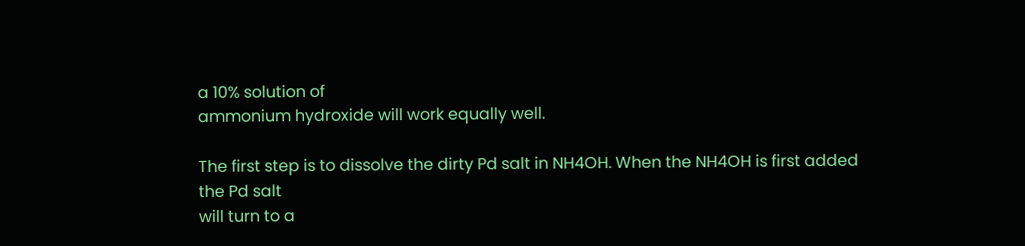a 10% solution of
ammonium hydroxide will work equally well.

The first step is to dissolve the dirty Pd salt in NH4OH. When the NH4OH is first added the Pd salt
will turn to a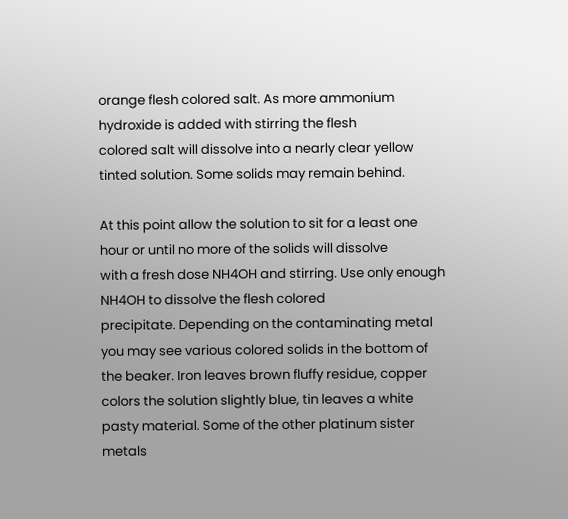orange flesh colored salt. As more ammonium hydroxide is added with stirring the flesh
colored salt will dissolve into a nearly clear yellow tinted solution. Some solids may remain behind.

At this point allow the solution to sit for a least one hour or until no more of the solids will dissolve
with a fresh dose NH4OH and stirring. Use only enough NH4OH to dissolve the flesh colored
precipitate. Depending on the contaminating metal you may see various colored solids in the bottom of
the beaker. Iron leaves brown fluffy residue, copper colors the solution slightly blue, tin leaves a white
pasty material. Some of the other platinum sister metals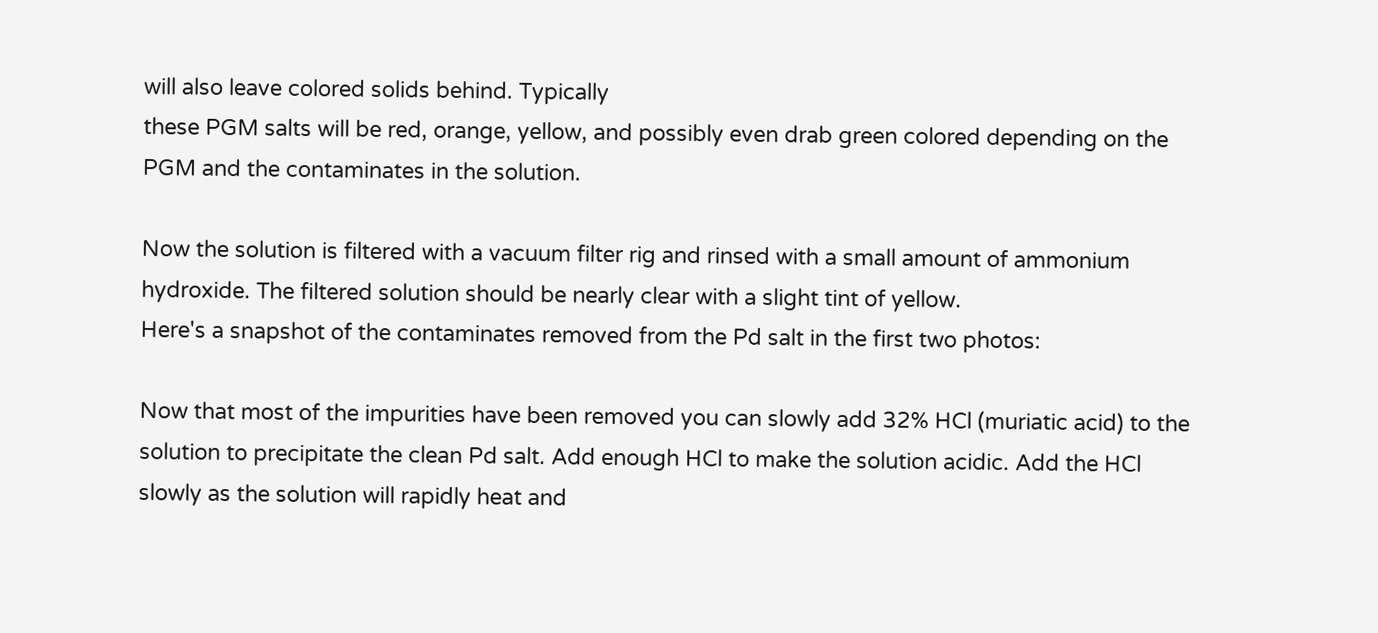will also leave colored solids behind. Typically
these PGM salts will be red, orange, yellow, and possibly even drab green colored depending on the
PGM and the contaminates in the solution.

Now the solution is filtered with a vacuum filter rig and rinsed with a small amount of ammonium
hydroxide. The filtered solution should be nearly clear with a slight tint of yellow.
Here's a snapshot of the contaminates removed from the Pd salt in the first two photos:

Now that most of the impurities have been removed you can slowly add 32% HCl (muriatic acid) to the
solution to precipitate the clean Pd salt. Add enough HCl to make the solution acidic. Add the HCl
slowly as the solution will rapidly heat and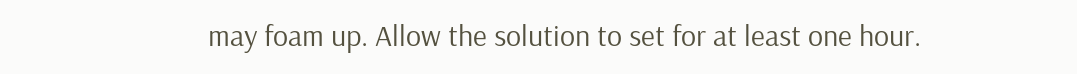may foam up. Allow the solution to set for at least one hour.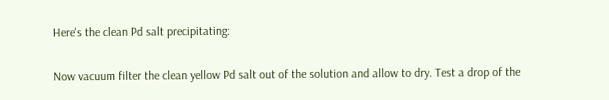Here's the clean Pd salt precipitating:

Now vacuum filter the clean yellow Pd salt out of the solution and allow to dry. Test a drop of the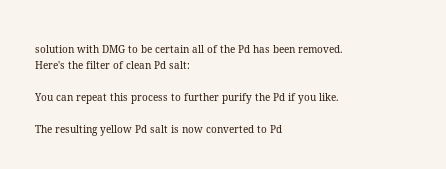solution with DMG to be certain all of the Pd has been removed.
Here's the filter of clean Pd salt:

You can repeat this process to further purify the Pd if you like.

The resulting yellow Pd salt is now converted to Pd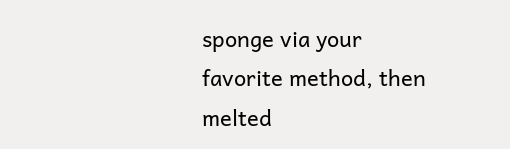sponge via your favorite method, then melted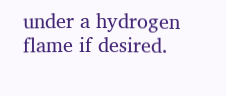under a hydrogen flame if desired.